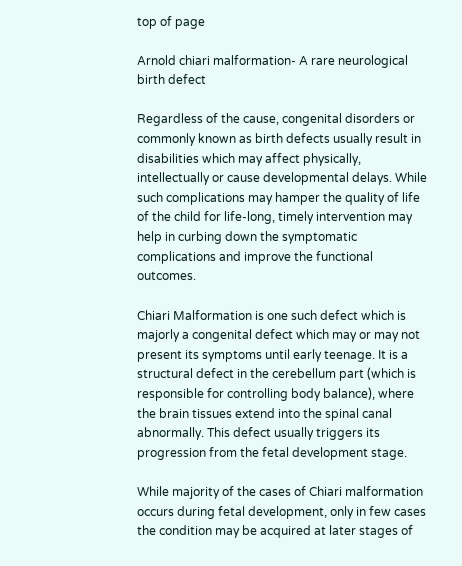top of page

Arnold chiari malformation- A rare neurological birth defect

Regardless of the cause, congenital disorders or commonly known as birth defects usually result in disabilities which may affect physically, intellectually or cause developmental delays. While such complications may hamper the quality of life of the child for life-long, timely intervention may help in curbing down the symptomatic complications and improve the functional outcomes.

Chiari Malformation is one such defect which is majorly a congenital defect which may or may not present its symptoms until early teenage. It is a structural defect in the cerebellum part (which is responsible for controlling body balance), where the brain tissues extend into the spinal canal abnormally. This defect usually triggers its progression from the fetal development stage.

While majority of the cases of Chiari malformation occurs during fetal development, only in few cases the condition may be acquired at later stages of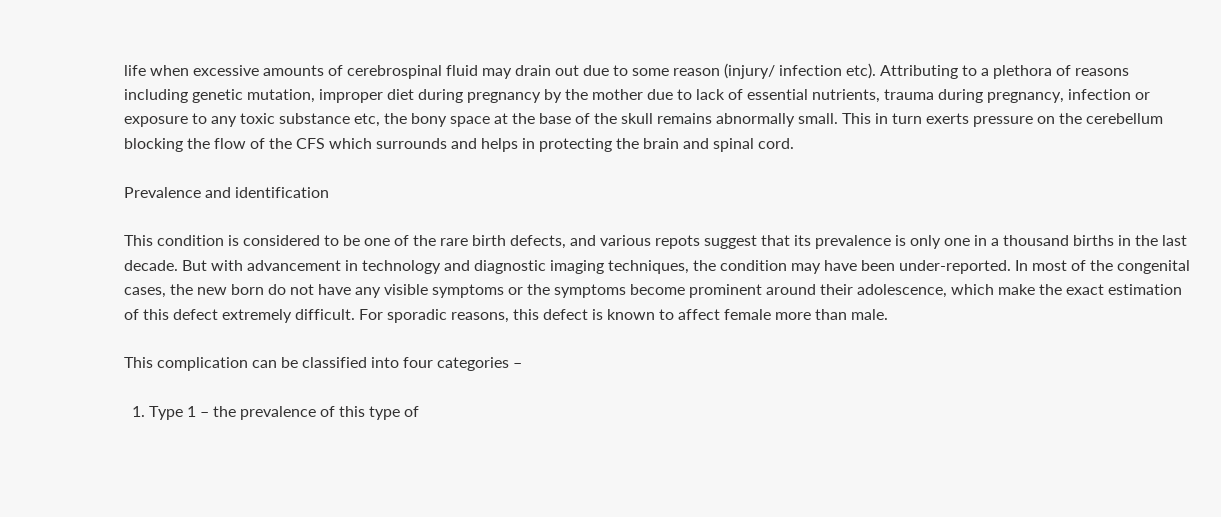life when excessive amounts of cerebrospinal fluid may drain out due to some reason (injury/ infection etc). Attributing to a plethora of reasons including genetic mutation, improper diet during pregnancy by the mother due to lack of essential nutrients, trauma during pregnancy, infection or exposure to any toxic substance etc, the bony space at the base of the skull remains abnormally small. This in turn exerts pressure on the cerebellum blocking the flow of the CFS which surrounds and helps in protecting the brain and spinal cord.

Prevalence and identification

This condition is considered to be one of the rare birth defects, and various repots suggest that its prevalence is only one in a thousand births in the last decade. But with advancement in technology and diagnostic imaging techniques, the condition may have been under-reported. In most of the congenital cases, the new born do not have any visible symptoms or the symptoms become prominent around their adolescence, which make the exact estimation of this defect extremely difficult. For sporadic reasons, this defect is known to affect female more than male.

This complication can be classified into four categories –

  1. Type 1 – the prevalence of this type of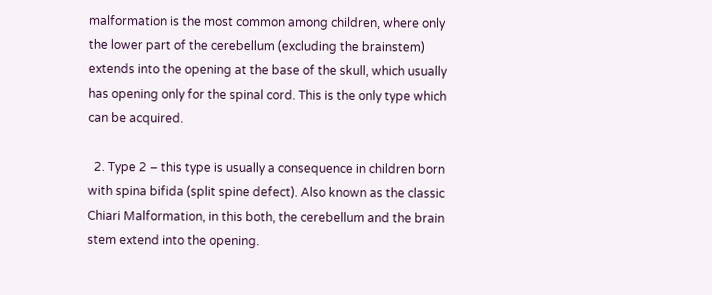malformation is the most common among children, where only the lower part of the cerebellum (excluding the brainstem) extends into the opening at the base of the skull, which usually has opening only for the spinal cord. This is the only type which can be acquired.

  2. Type 2 – this type is usually a consequence in children born with spina bifida (split spine defect). Also known as the classic Chiari Malformation, in this both, the cerebellum and the brain stem extend into the opening.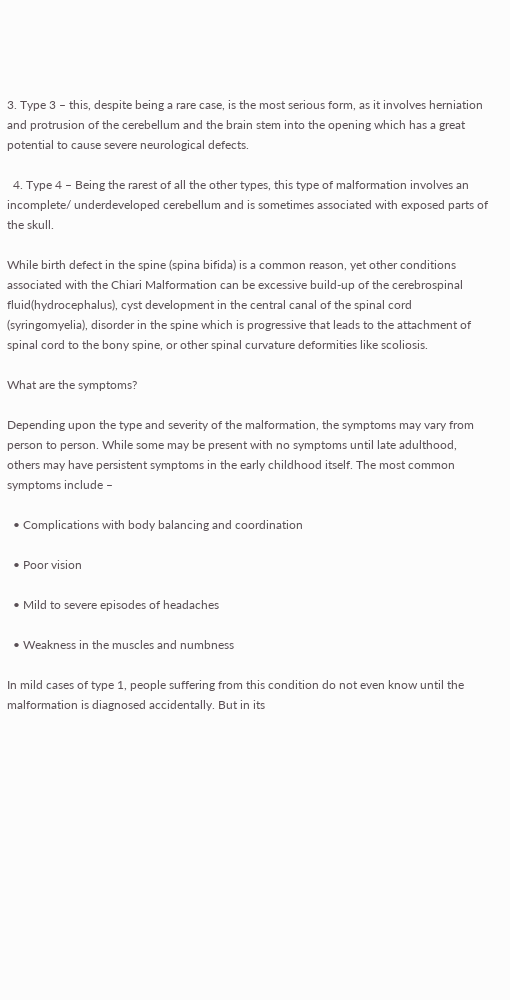3. Type 3 – this, despite being a rare case, is the most serious form, as it involves herniation and protrusion of the cerebellum and the brain stem into the opening which has a great potential to cause severe neurological defects.

  4. Type 4 – Being the rarest of all the other types, this type of malformation involves an incomplete/ underdeveloped cerebellum and is sometimes associated with exposed parts of the skull.

While birth defect in the spine (spina bifida) is a common reason, yet other conditions associated with the Chiari Malformation can be excessive build-up of the cerebrospinal fluid(hydrocephalus), cyst development in the central canal of the spinal cord (syringomyelia), disorder in the spine which is progressive that leads to the attachment of spinal cord to the bony spine, or other spinal curvature deformities like scoliosis.

What are the symptoms?

Depending upon the type and severity of the malformation, the symptoms may vary from person to person. While some may be present with no symptoms until late adulthood, others may have persistent symptoms in the early childhood itself. The most common symptoms include –

  • Complications with body balancing and coordination

  • Poor vision

  • Mild to severe episodes of headaches

  • Weakness in the muscles and numbness

In mild cases of type 1, people suffering from this condition do not even know until the malformation is diagnosed accidentally. But in its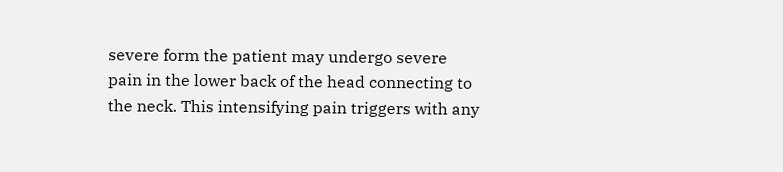severe form the patient may undergo severe pain in the lower back of the head connecting to the neck. This intensifying pain triggers with any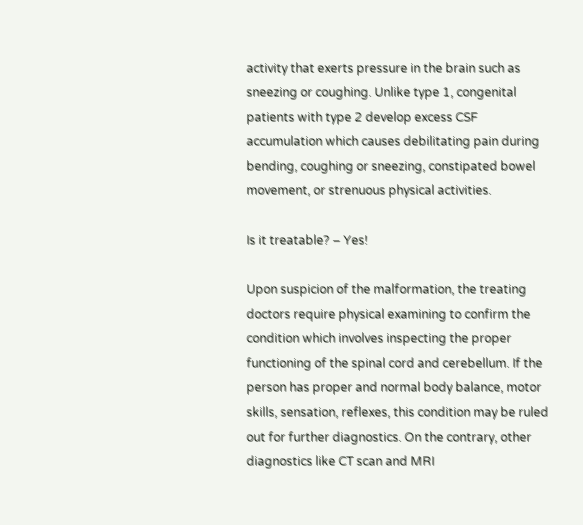activity that exerts pressure in the brain such as sneezing or coughing. Unlike type 1, congenital patients with type 2 develop excess CSF accumulation which causes debilitating pain during bending, coughing or sneezing, constipated bowel movement, or strenuous physical activities.

Is it treatable? – Yes!

Upon suspicion of the malformation, the treating doctors require physical examining to confirm the condition which involves inspecting the proper functioning of the spinal cord and cerebellum. If the person has proper and normal body balance, motor skills, sensation, reflexes, this condition may be ruled out for further diagnostics. On the contrary, other diagnostics like CT scan and MRI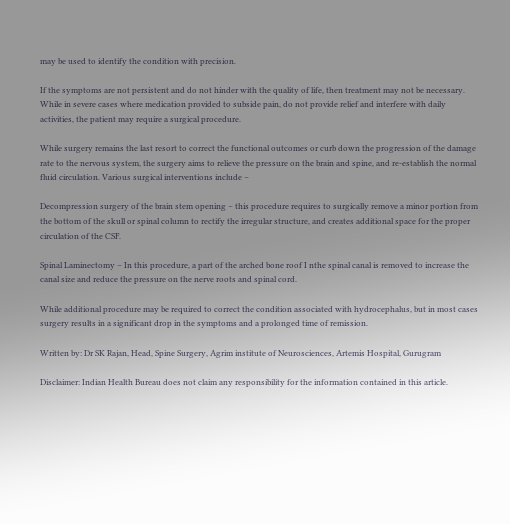may be used to identify the condition with precision.

If the symptoms are not persistent and do not hinder with the quality of life, then treatment may not be necessary. While in severe cases where medication provided to subside pain, do not provide relief and interfere with daily activities, the patient may require a surgical procedure.

While surgery remains the last resort to correct the functional outcomes or curb down the progression of the damage rate to the nervous system, the surgery aims to relieve the pressure on the brain and spine, and re-establish the normal fluid circulation. Various surgical interventions include –

Decompression surgery of the brain stem opening – this procedure requires to surgically remove a minor portion from the bottom of the skull or spinal column to rectify the irregular structure, and creates additional space for the proper circulation of the CSF.

Spinal Laminectomy – In this procedure, a part of the arched bone roof I nthe spinal canal is removed to increase the canal size and reduce the pressure on the nerve roots and spinal cord.

While additional procedure may be required to correct the condition associated with hydrocephalus, but in most cases surgery results in a significant drop in the symptoms and a prolonged time of remission.

Written by: Dr SK Rajan, Head, Spine Surgery, Agrim institute of Neurosciences, Artemis Hospital, Gurugram

Disclaimer: Indian Health Bureau does not claim any responsibility for the information contained in this article.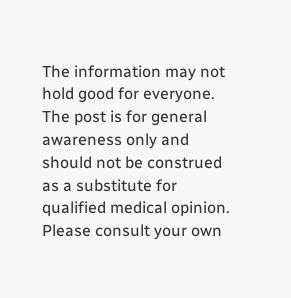The information may not hold good for everyone. The post is for general awareness only and should not be construed as a substitute for qualified medical opinion. Please consult your own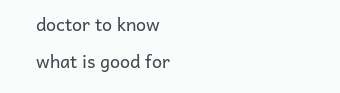doctor to know what is good for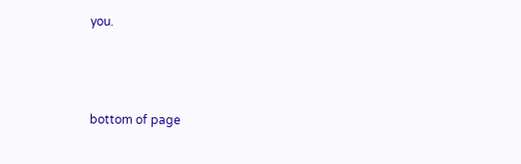you.



bottom of page